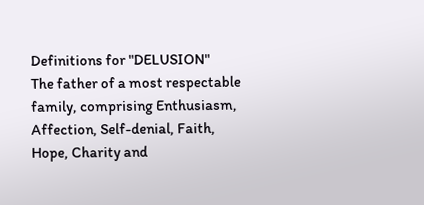Definitions for "DELUSION"
The father of a most respectable family, comprising Enthusiasm, Affection, Self-denial, Faith, Hope, Charity and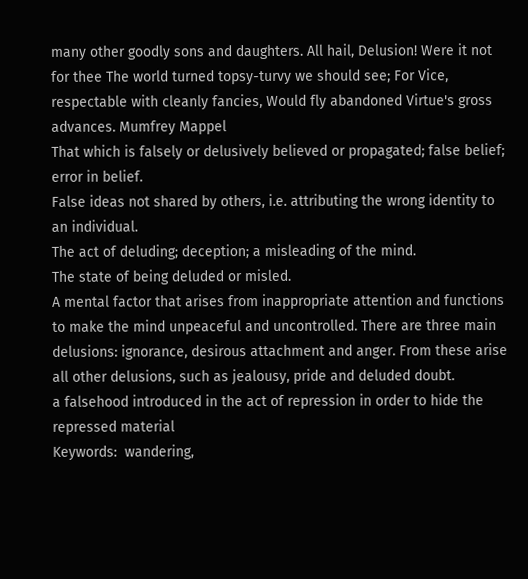many other goodly sons and daughters. All hail, Delusion! Were it not for thee The world turned topsy-turvy we should see; For Vice, respectable with cleanly fancies, Would fly abandoned Virtue's gross advances. Mumfrey Mappel
That which is falsely or delusively believed or propagated; false belief; error in belief.
False ideas not shared by others, i.e. attributing the wrong identity to an individual.
The act of deluding; deception; a misleading of the mind.
The state of being deluded or misled.
A mental factor that arises from inappropriate attention and functions to make the mind unpeaceful and uncontrolled. There are three main delusions: ignorance, desirous attachment and anger. From these arise all other delusions, such as jealousy, pride and deluded doubt.
a falsehood introduced in the act of repression in order to hide the repressed material
Keywords:  wandering,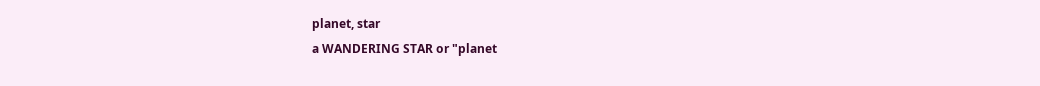planet, star
a WANDERING STAR or "planet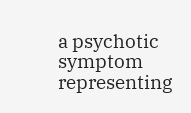a psychotic symptom representing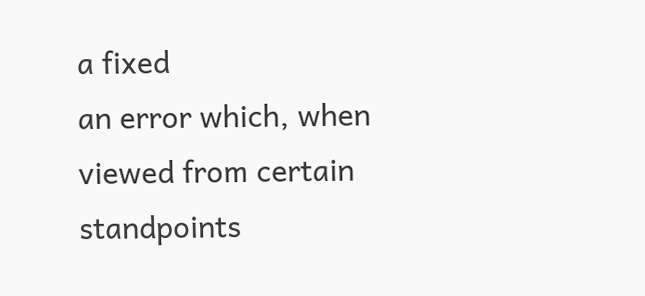a fixed
an error which, when viewed from certain standpoints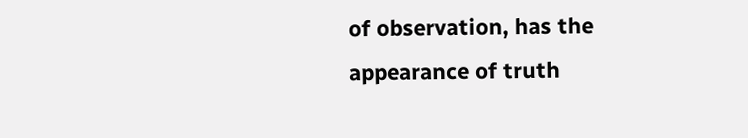of observation, has the appearance of truth